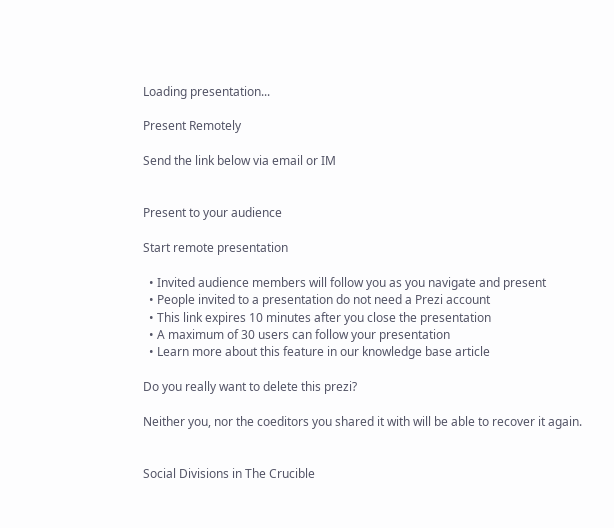Loading presentation...

Present Remotely

Send the link below via email or IM


Present to your audience

Start remote presentation

  • Invited audience members will follow you as you navigate and present
  • People invited to a presentation do not need a Prezi account
  • This link expires 10 minutes after you close the presentation
  • A maximum of 30 users can follow your presentation
  • Learn more about this feature in our knowledge base article

Do you really want to delete this prezi?

Neither you, nor the coeditors you shared it with will be able to recover it again.


Social Divisions in The Crucible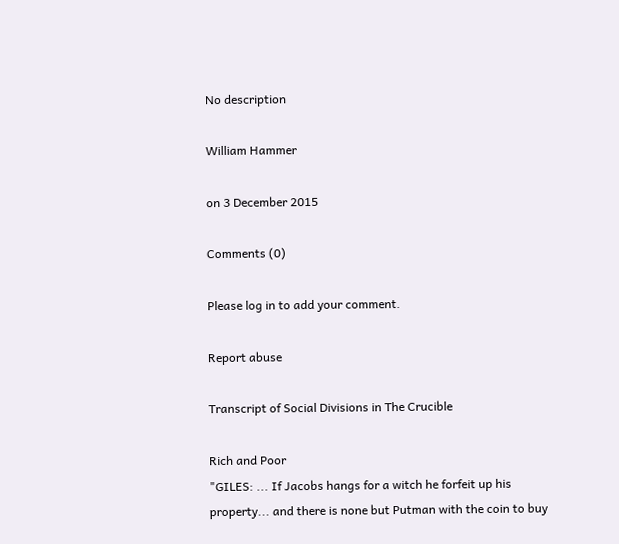No description

William Hammer

on 3 December 2015

Comments (0)

Please log in to add your comment.

Report abuse

Transcript of Social Divisions in The Crucible

Rich and Poor
"GILES: ... If Jacobs hangs for a witch he forfeit up his property... and there is none but Putman with the coin to buy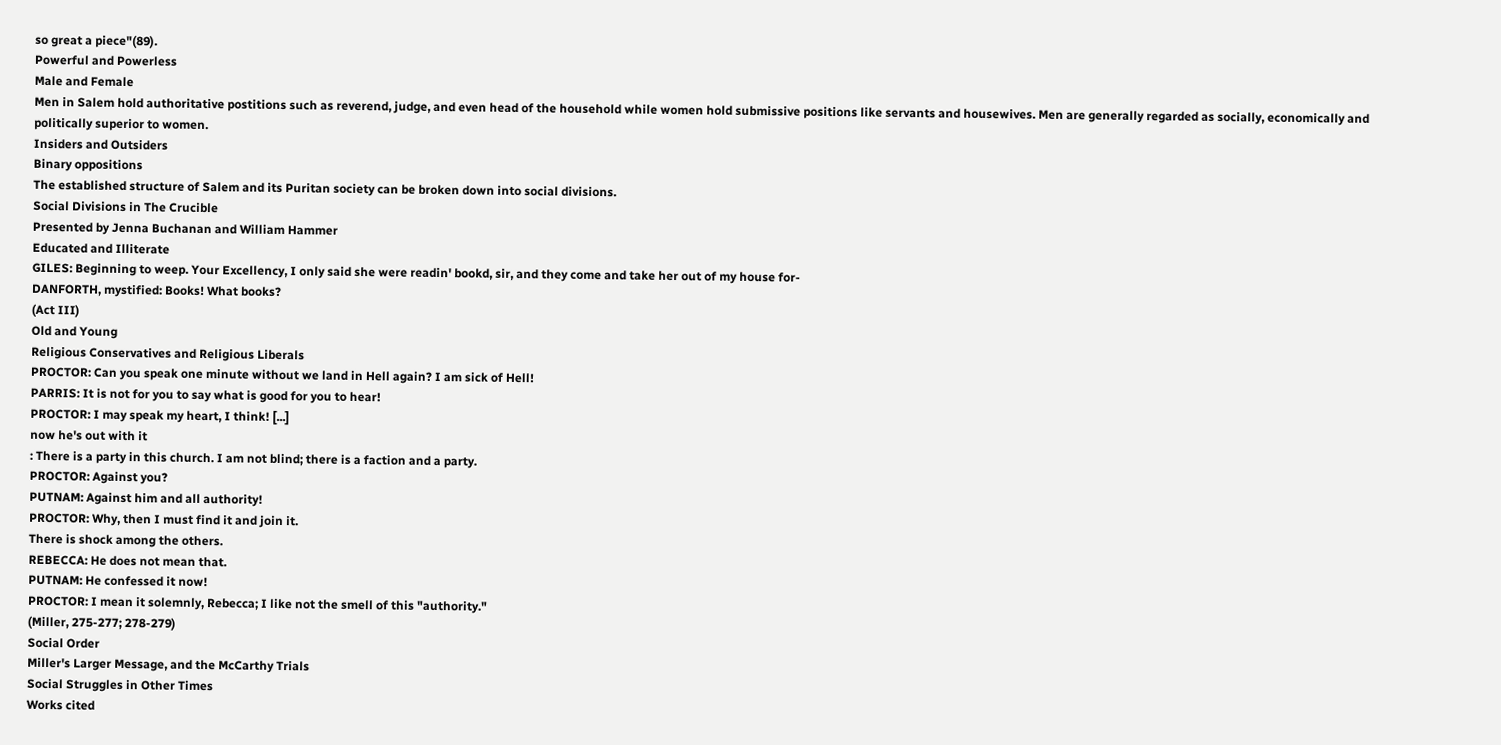so great a piece"(89).
Powerful and Powerless
Male and Female
Men in Salem hold authoritative postitions such as reverend, judge, and even head of the household while women hold submissive positions like servants and housewives. Men are generally regarded as socially, economically and politically superior to women.
Insiders and Outsiders
Binary oppositions
The established structure of Salem and its Puritan society can be broken down into social divisions.
Social Divisions in The Crucible
Presented by Jenna Buchanan and William Hammer
Educated and Illiterate
GILES: Beginning to weep. Your Excellency, I only said she were readin' bookd, sir, and they come and take her out of my house for-
DANFORTH, mystified: Books! What books?
(Act III)
Old and Young
Religious Conservatives and Religious Liberals
PROCTOR: Can you speak one minute without we land in Hell again? I am sick of Hell!
PARRIS: It is not for you to say what is good for you to hear!
PROCTOR: I may speak my heart, I think! [...]
now he's out with it
: There is a party in this church. I am not blind; there is a faction and a party.
PROCTOR: Against you?
PUTNAM: Against him and all authority!
PROCTOR: Why, then I must find it and join it.
There is shock among the others.
REBECCA: He does not mean that.
PUTNAM: He confessed it now!
PROCTOR: I mean it solemnly, Rebecca; I like not the smell of this "authority."
(Miller, 275-277; 278-279)
Social Order
Miller's Larger Message, and the McCarthy Trials
Social Struggles in Other Times
Works cited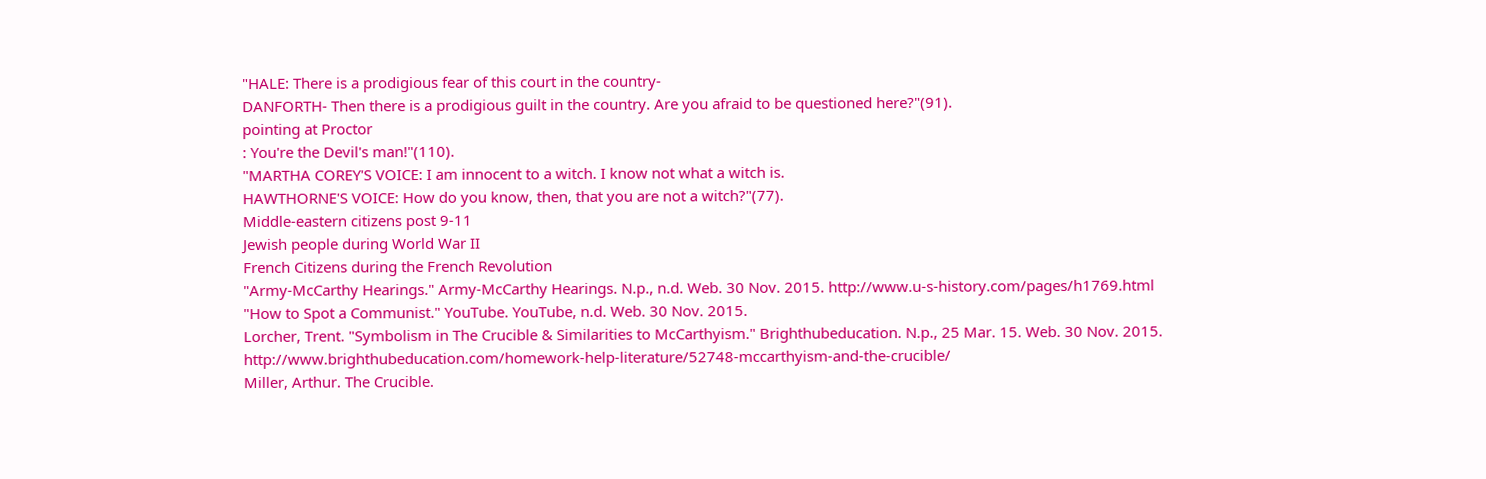"HALE: There is a prodigious fear of this court in the country-
DANFORTH- Then there is a prodigious guilt in the country. Are you afraid to be questioned here?"(91).
pointing at Proctor
: You're the Devil's man!"(110).
"MARTHA COREY'S VOICE: I am innocent to a witch. I know not what a witch is.
HAWTHORNE'S VOICE: How do you know, then, that you are not a witch?"(77).
Middle-eastern citizens post 9-11
Jewish people during World War II
French Citizens during the French Revolution
"Army-McCarthy Hearings." Army-McCarthy Hearings. N.p., n.d. Web. 30 Nov. 2015. http://www.u-s-history.com/pages/h1769.html
"How to Spot a Communist." YouTube. YouTube, n.d. Web. 30 Nov. 2015.
Lorcher, Trent. "Symbolism in The Crucible & Similarities to McCarthyism." Brighthubeducation. N.p., 25 Mar. 15. Web. 30 Nov. 2015. http://www.brighthubeducation.com/homework-help-literature/52748-mccarthyism-and-the-crucible/
Miller, Arthur. The Crucible.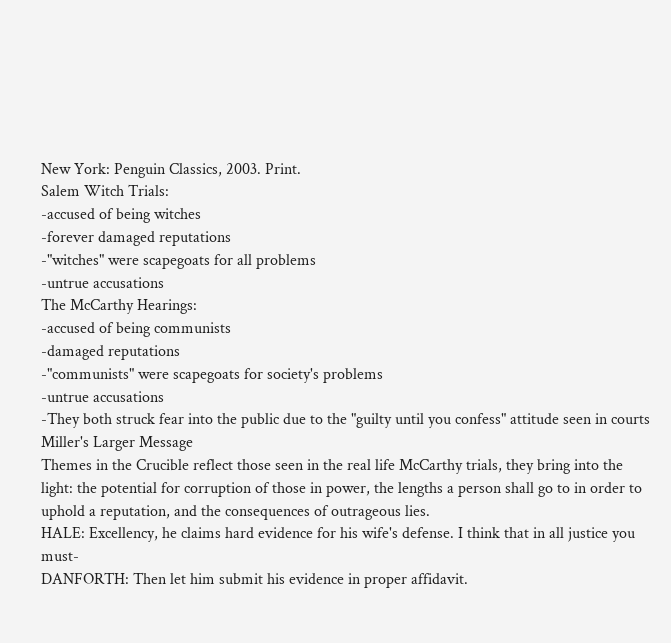New York: Penguin Classics, 2003. Print.
Salem Witch Trials:
-accused of being witches
-forever damaged reputations
-"witches" were scapegoats for all problems
-untrue accusations
The McCarthy Hearings:
-accused of being communists
-damaged reputations
-"communists" were scapegoats for society's problems
-untrue accusations
-They both struck fear into the public due to the "guilty until you confess" attitude seen in courts
Miller's Larger Message
Themes in the Crucible reflect those seen in the real life McCarthy trials, they bring into the light: the potential for corruption of those in power, the lengths a person shall go to in order to uphold a reputation, and the consequences of outrageous lies.
HALE: Excellency, he claims hard evidence for his wife's defense. I think that in all justice you must-
DANFORTH: Then let him submit his evidence in proper affidavit.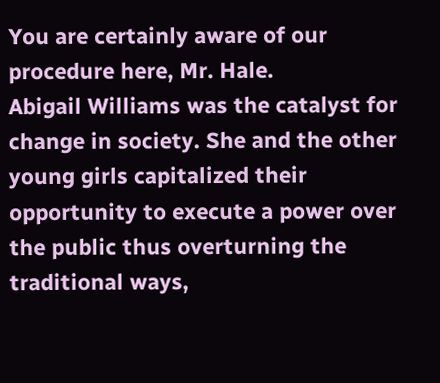You are certainly aware of our procedure here, Mr. Hale.
Abigail Williams was the catalyst for change in society. She and the other young girls capitalized their opportunity to execute a power over the public thus overturning the traditional ways,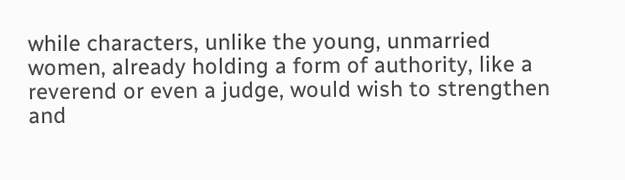while characters, unlike the young, unmarried women, already holding a form of authority, like a reverend or even a judge, would wish to strengthen and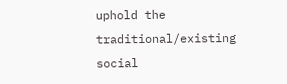uphold the traditional/existing social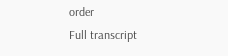order
Full transcript